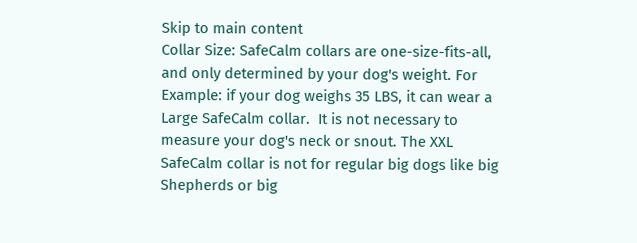Skip to main content
Collar Size: SafeCalm collars are one-size-fits-all, and only determined by your dog's weight. For Example: if your dog weighs 35 LBS, it can wear a Large SafeCalm collar.  It is not necessary to measure your dog's neck or snout. The XXL SafeCalm collar is not for regular big dogs like big Shepherds or big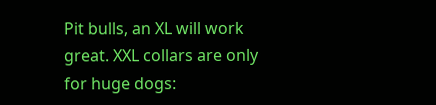Pit bulls, an XL will work great. XXL collars are only for huge dogs: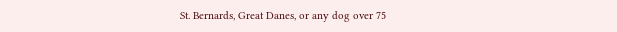St. Bernards, Great Danes, or any dog over 75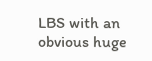LBS with an obvious huge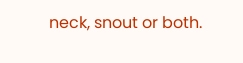neck, snout or both.